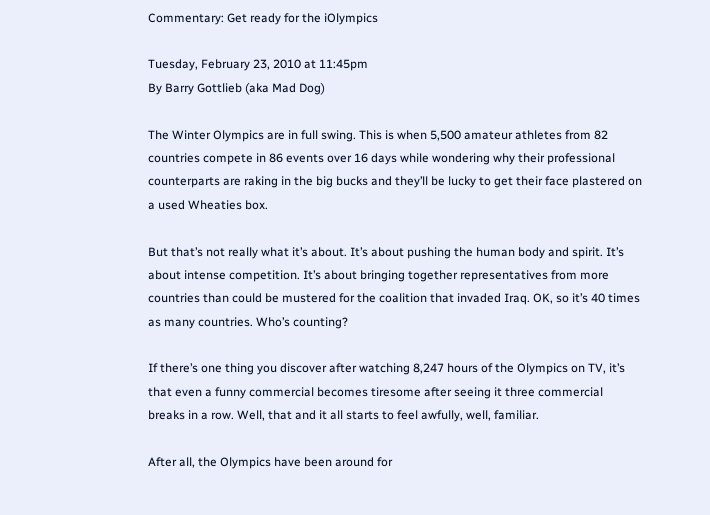Commentary: Get ready for the iOlympics

Tuesday, February 23, 2010 at 11:45pm
By Barry Gottlieb (aka Mad Dog)

The Winter Olympics are in full swing. This is when 5,500 amateur athletes from 82 countries compete in 86 events over 16 days while wondering why their professional counterparts are raking in the big bucks and they’ll be lucky to get their face plastered on a used Wheaties box.

But that’s not really what it’s about. It’s about pushing the human body and spirit. It’s about intense competition. It’s about bringing together representatives from more countries than could be mustered for the coalition that invaded Iraq. OK, so it’s 40 times as many countries. Who’s counting?

If there’s one thing you discover after watching 8,247 hours of the Olympics on TV, it’s that even a funny commercial becomes tiresome after seeing it three commercial breaks in a row. Well, that and it all starts to feel awfully, well, familiar.

After all, the Olympics have been around for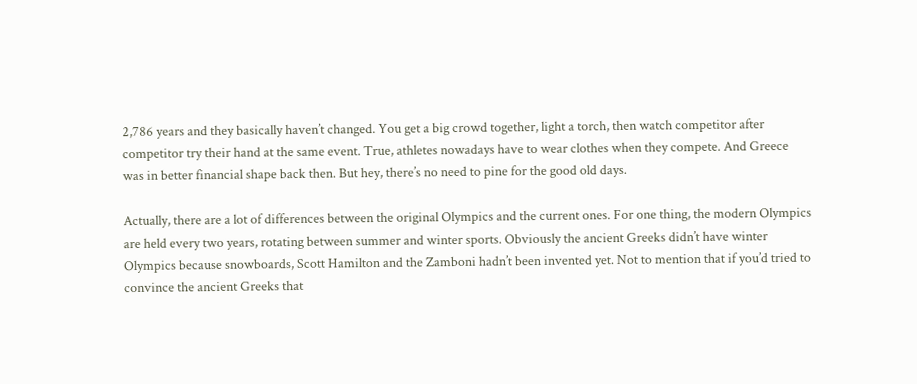2,786 years and they basically haven’t changed. You get a big crowd together, light a torch, then watch competitor after competitor try their hand at the same event. True, athletes nowadays have to wear clothes when they compete. And Greece was in better financial shape back then. But hey, there’s no need to pine for the good old days.

Actually, there are a lot of differences between the original Olympics and the current ones. For one thing, the modern Olympics are held every two years, rotating between summer and winter sports. Obviously the ancient Greeks didn’t have winter Olympics because snowboards, Scott Hamilton and the Zamboni hadn’t been invented yet. Not to mention that if you’d tried to convince the ancient Greeks that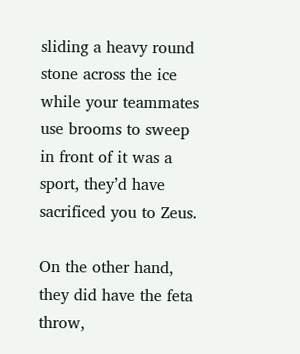sliding a heavy round stone across the ice while your teammates use brooms to sweep in front of it was a sport, they’d have sacrificed you to Zeus.

On the other hand, they did have the feta throw,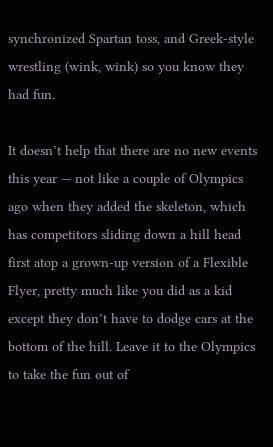synchronized Spartan toss, and Greek-style wrestling (wink, wink) so you know they had fun.

It doesn’t help that there are no new events this year — not like a couple of Olympics ago when they added the skeleton, which has competitors sliding down a hill head first atop a grown-up version of a Flexible Flyer, pretty much like you did as a kid except they don’t have to dodge cars at the bottom of the hill. Leave it to the Olympics to take the fun out of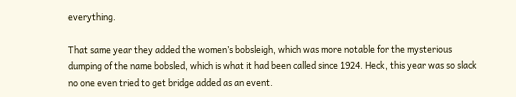everything.

That same year they added the women’s bobsleigh, which was more notable for the mysterious dumping of the name bobsled, which is what it had been called since 1924. Heck, this year was so slack no one even tried to get bridge added as an event.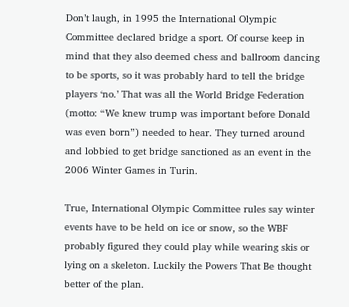Don’t laugh, in 1995 the International Olympic Committee declared bridge a sport. Of course keep in mind that they also deemed chess and ballroom dancing to be sports, so it was probably hard to tell the bridge players ‘no.’ That was all the World Bridge Federation (motto: “We knew trump was important before Donald was even born”) needed to hear. They turned around and lobbied to get bridge sanctioned as an event in the 2006 Winter Games in Turin.

True, International Olympic Committee rules say winter events have to be held on ice or snow, so the WBF probably figured they could play while wearing skis or lying on a skeleton. Luckily the Powers That Be thought better of the plan.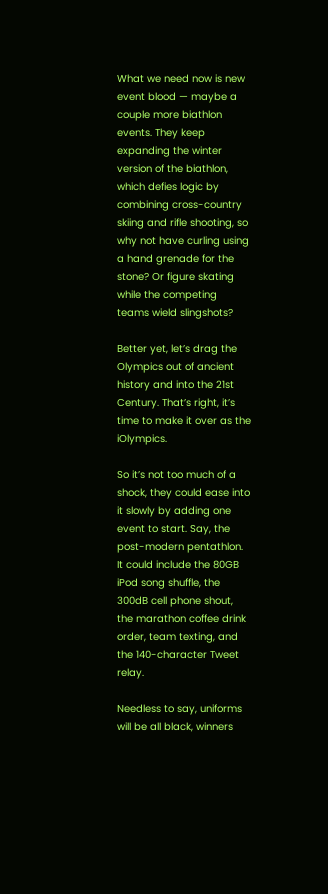What we need now is new event blood — maybe a couple more biathlon events. They keep expanding the winter version of the biathlon, which defies logic by combining cross-country skiing and rifle shooting, so why not have curling using a hand grenade for the stone? Or figure skating while the competing teams wield slingshots?

Better yet, let’s drag the Olympics out of ancient history and into the 21st Century. That’s right, it’s time to make it over as the iOlympics.

So it’s not too much of a shock, they could ease into it slowly by adding one event to start. Say, the post-modern pentathlon. It could include the 80GB iPod song shuffle, the 300dB cell phone shout, the marathon coffee drink order, team texting, and the 140-character Tweet relay.

Needless to say, uniforms will be all black, winners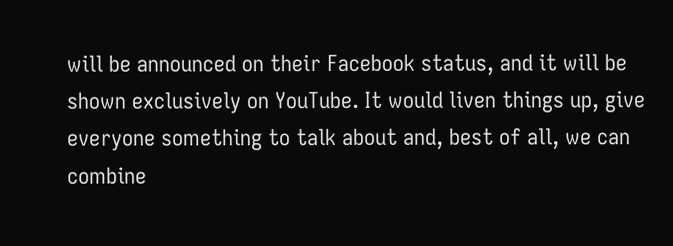will be announced on their Facebook status, and it will be shown exclusively on YouTube. It would liven things up, give everyone something to talk about and, best of all, we can combine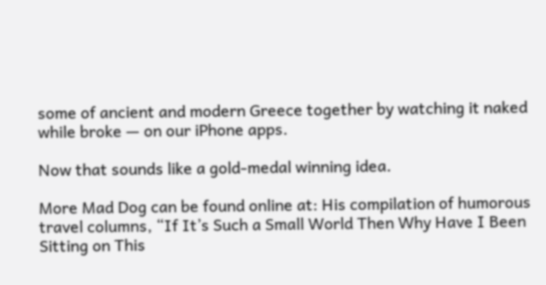some of ancient and modern Greece together by watching it naked while broke — on our iPhone apps.

Now that sounds like a gold-medal winning idea.

More Mad Dog can be found online at: His compilation of humorous travel columns, “If It’s Such a Small World Then Why Have I Been Sitting on This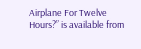Airplane For Twelve Hours?” is available from